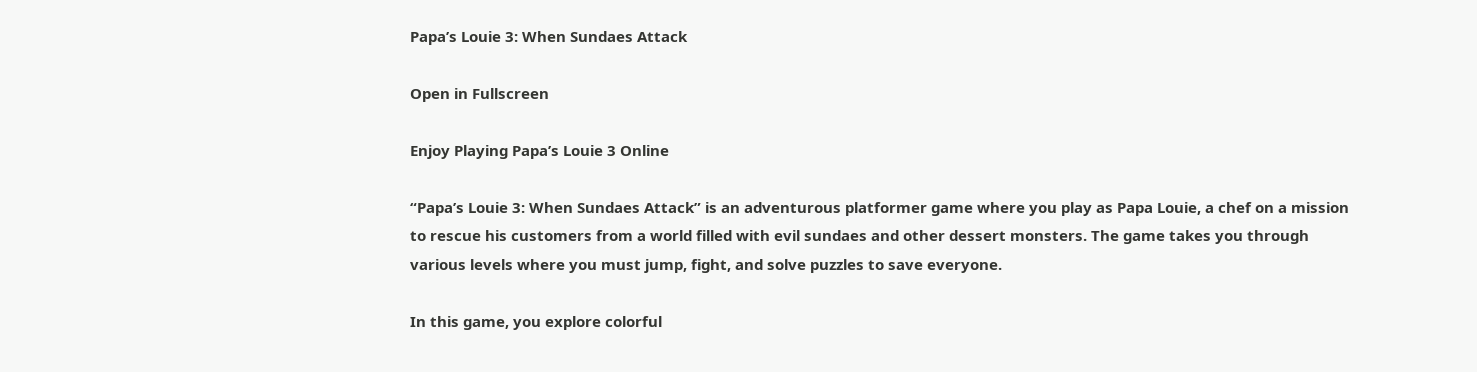Papa’s Louie 3: When Sundaes Attack

Open in Fullscreen

Enjoy Playing Papa’s Louie 3 Online

“Papa’s Louie 3: When Sundaes Attack” is an adventurous platformer game where you play as Papa Louie, a chef on a mission to rescue his customers from a world filled with evil sundaes and other dessert monsters. The game takes you through various levels where you must jump, fight, and solve puzzles to save everyone.

In this game, you explore colorful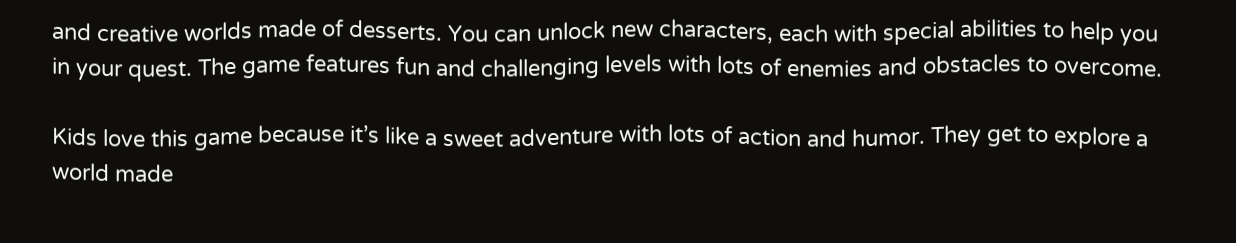and creative worlds made of desserts. You can unlock new characters, each with special abilities to help you in your quest. The game features fun and challenging levels with lots of enemies and obstacles to overcome.

Kids love this game because it’s like a sweet adventure with lots of action and humor. They get to explore a world made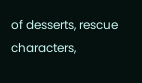of desserts, rescue characters,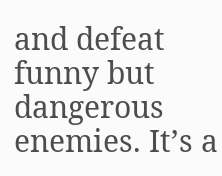and defeat funny but dangerous enemies. It’s a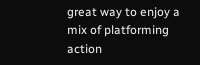great way to enjoy a mix of platforming action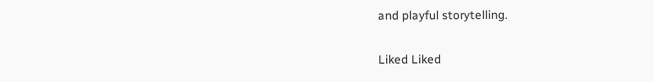and playful storytelling.

Liked Liked